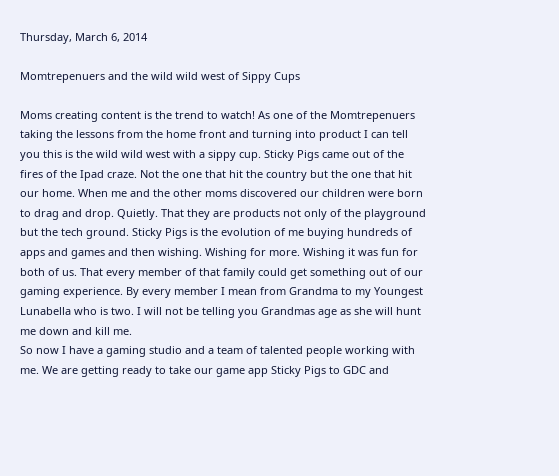Thursday, March 6, 2014

Momtrepenuers and the wild wild west of Sippy Cups

Moms creating content is the trend to watch! As one of the Momtrepenuers taking the lessons from the home front and turning into product I can tell you this is the wild wild west with a sippy cup. Sticky Pigs came out of the fires of the Ipad craze. Not the one that hit the country but the one that hit our home. When me and the other moms discovered our children were born to drag and drop. Quietly. That they are products not only of the playground but the tech ground. Sticky Pigs is the evolution of me buying hundreds of apps and games and then wishing. Wishing for more. Wishing it was fun for both of us. That every member of that family could get something out of our gaming experience. By every member I mean from Grandma to my Youngest Lunabella who is two. I will not be telling you Grandmas age as she will hunt me down and kill me.
So now I have a gaming studio and a team of talented people working with me. We are getting ready to take our game app Sticky Pigs to GDC and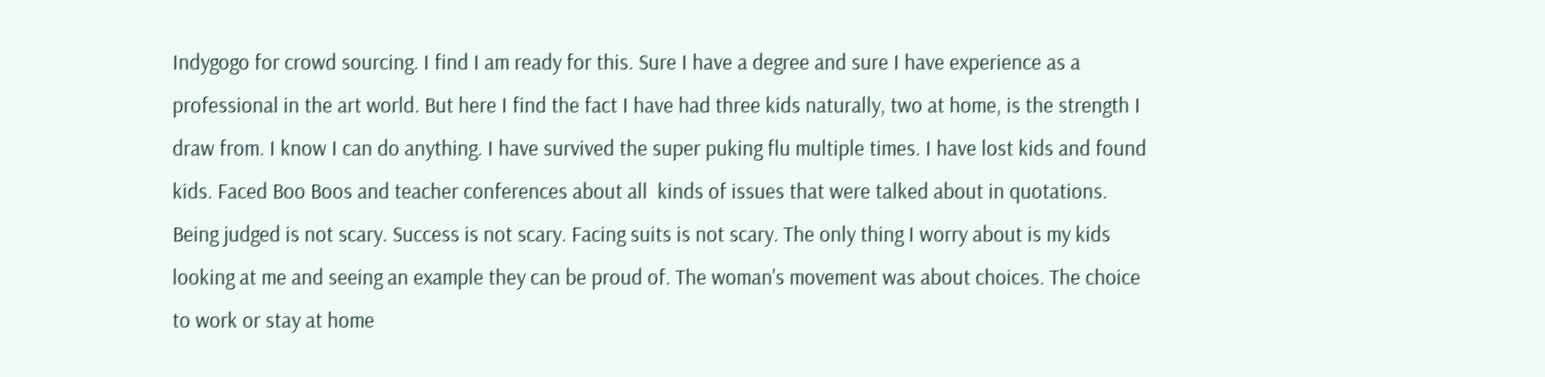Indygogo for crowd sourcing. I find I am ready for this. Sure I have a degree and sure I have experience as a professional in the art world. But here I find the fact I have had three kids naturally, two at home, is the strength I draw from. I know I can do anything. I have survived the super puking flu multiple times. I have lost kids and found kids. Faced Boo Boos and teacher conferences about all  kinds of issues that were talked about in quotations.  Being judged is not scary. Success is not scary. Facing suits is not scary. The only thing I worry about is my kids looking at me and seeing an example they can be proud of. The woman's movement was about choices. The choice to work or stay at home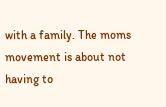with a family. The moms movement is about not having to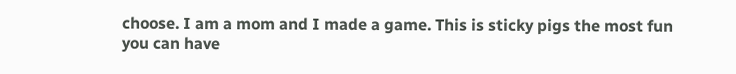choose. I am a mom and I made a game. This is sticky pigs the most fun you can have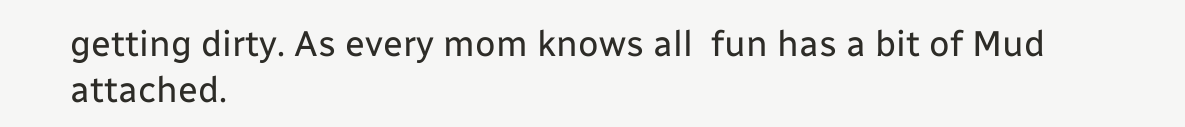getting dirty. As every mom knows all  fun has a bit of Mud attached.